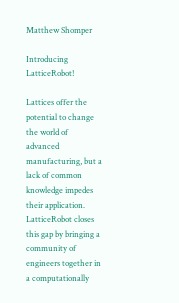Matthew Shomper

Introducing LatticeRobot!

Lattices offer the potential to change the world of advanced manufacturing, but a lack of common knowledge impedes their application. LatticeRobot closes this gap by bringing a community of engineers together in a computationally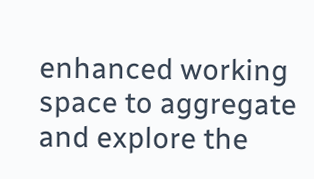enhanced working space to aggregate and explore the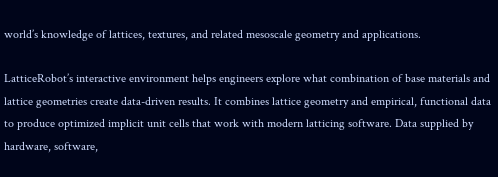world’s knowledge of lattices, textures, and related mesoscale geometry and applications.

LatticeRobot’s interactive environment helps engineers explore what combination of base materials and lattice geometries create data-driven results. It combines lattice geometry and empirical, functional data to produce optimized implicit unit cells that work with modern latticing software. Data supplied by hardware, software,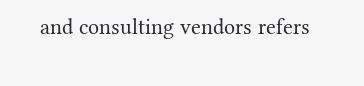and consulting vendors refers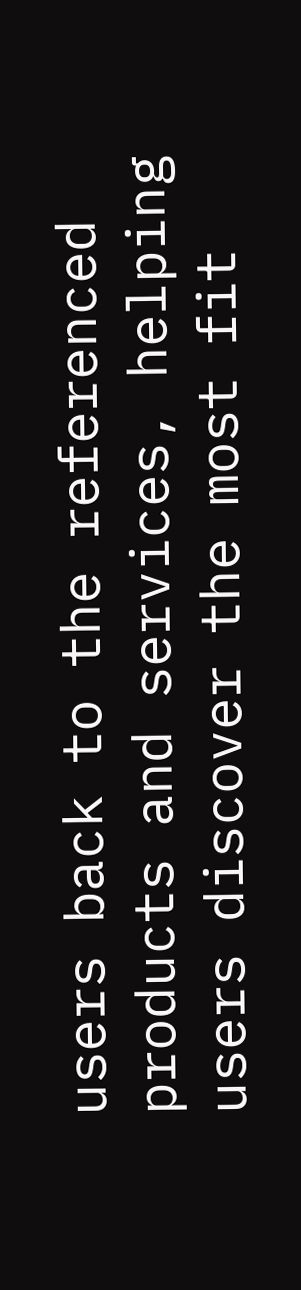users back to the referenced products and services, helping users discover the most fit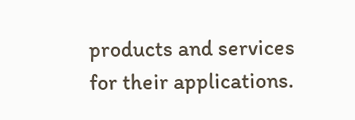products and services for their applications.